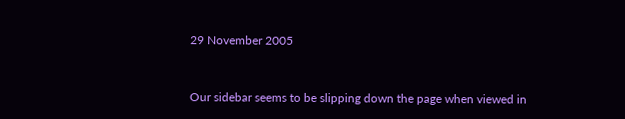29 November 2005


Our sidebar seems to be slipping down the page when viewed in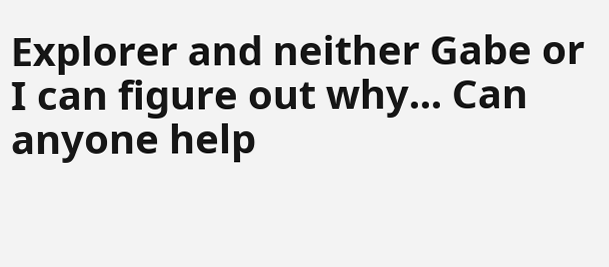Explorer and neither Gabe or I can figure out why... Can anyone help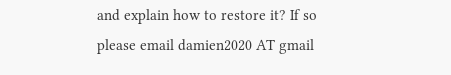and explain how to restore it? If so please email damien2020 AT gmail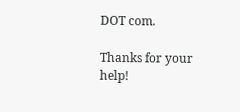DOT com.

Thanks for your help!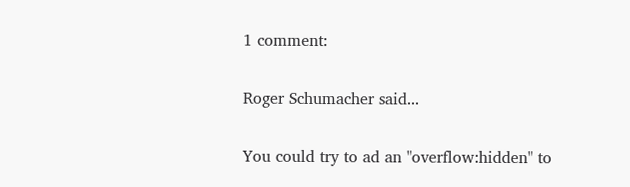1 comment:

Roger Schumacher said...

You could try to ad an "overflow:hidden" to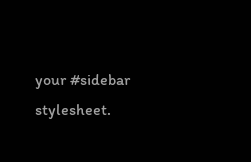your #sidebar stylesheet.